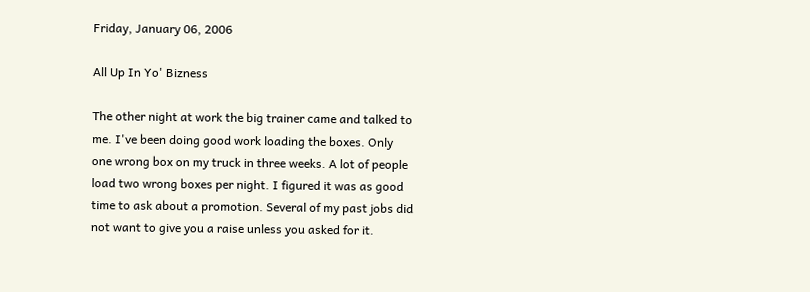Friday, January 06, 2006

All Up In Yo' Bizness

The other night at work the big trainer came and talked to me. I've been doing good work loading the boxes. Only one wrong box on my truck in three weeks. A lot of people load two wrong boxes per night. I figured it was as good time to ask about a promotion. Several of my past jobs did not want to give you a raise unless you asked for it.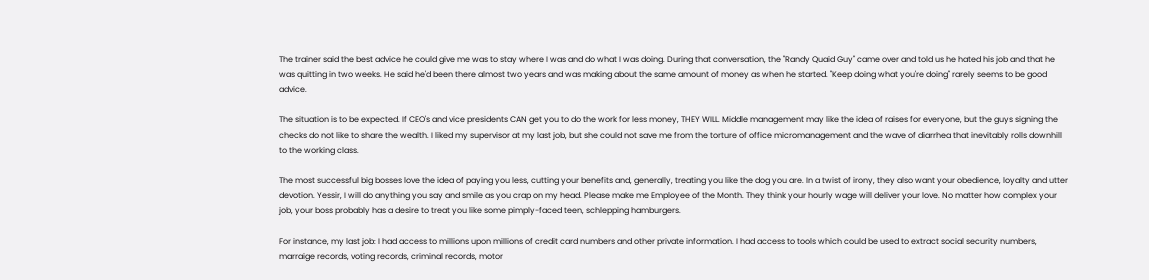The trainer said the best advice he could give me was to stay where I was and do what I was doing. During that conversation, the "Randy Quaid Guy" came over and told us he hated his job and that he was quitting in two weeks. He said he'd been there almost two years and was making about the same amount of money as when he started. "Keep doing what you're doing" rarely seems to be good advice.

The situation is to be expected. If CEO's and vice presidents CAN get you to do the work for less money, THEY WILL. Middle management may like the idea of raises for everyone, but the guys signing the checks do not like to share the wealth. I liked my supervisor at my last job, but she could not save me from the torture of office micromanagement and the wave of diarrhea that inevitably rolls downhill to the working class.

The most successful big bosses love the idea of paying you less, cutting your benefits and, generally, treating you like the dog you are. In a twist of irony, they also want your obedience, loyalty and utter devotion. Yessir, I will do anything you say and smile as you crap on my head. Please make me Employee of the Month. They think your hourly wage will deliver your love. No matter how complex your job, your boss probably has a desire to treat you like some pimply-faced teen, schlepping hamburgers.

For instance, my last job: I had access to millions upon millions of credit card numbers and other private information. I had access to tools which could be used to extract social security numbers, marraige records, voting records, criminal records, motor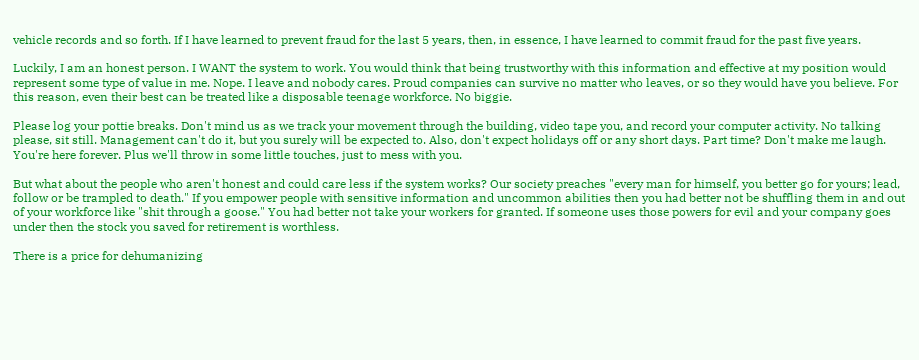vehicle records and so forth. If I have learned to prevent fraud for the last 5 years, then, in essence, I have learned to commit fraud for the past five years.

Luckily, I am an honest person. I WANT the system to work. You would think that being trustworthy with this information and effective at my position would represent some type of value in me. Nope. I leave and nobody cares. Proud companies can survive no matter who leaves, or so they would have you believe. For this reason, even their best can be treated like a disposable teenage workforce. No biggie.

Please log your pottie breaks. Don't mind us as we track your movement through the building, video tape you, and record your computer activity. No talking please, sit still. Management can't do it, but you surely will be expected to. Also, don't expect holidays off or any short days. Part time? Don't make me laugh. You're here forever. Plus we'll throw in some little touches, just to mess with you.

But what about the people who aren't honest and could care less if the system works? Our society preaches "every man for himself, you better go for yours; lead, follow or be trampled to death." If you empower people with sensitive information and uncommon abilities then you had better not be shuffling them in and out of your workforce like "shit through a goose." You had better not take your workers for granted. If someone uses those powers for evil and your company goes under then the stock you saved for retirement is worthless.

There is a price for dehumanizing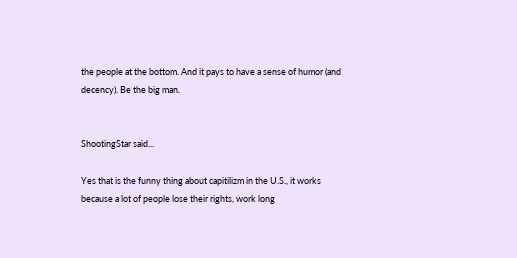the people at the bottom. And it pays to have a sense of humor (and decency). Be the big man.


ShootingStar said...

Yes that is the funny thing about capitilizm in the U.S., it works because a lot of people lose their rights, work long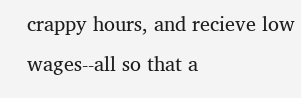crappy hours, and recieve low wages--all so that a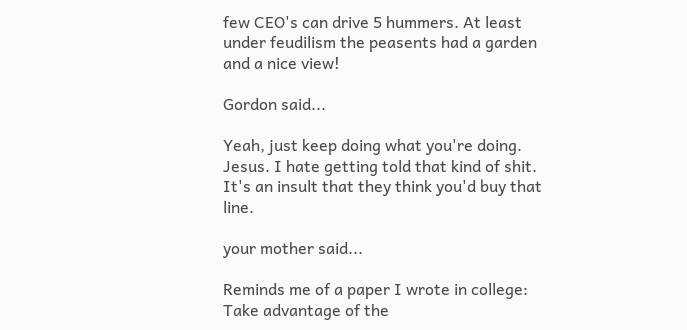few CEO's can drive 5 hummers. At least under feudilism the peasents had a garden and a nice view!

Gordon said...

Yeah, just keep doing what you're doing. Jesus. I hate getting told that kind of shit. It's an insult that they think you'd buy that line.

your mother said...

Reminds me of a paper I wrote in college: Take advantage of the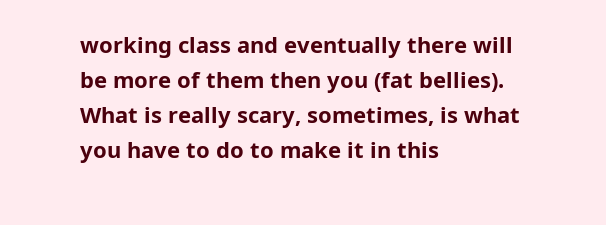working class and eventually there will be more of them then you (fat bellies). What is really scary, sometimes, is what you have to do to make it in this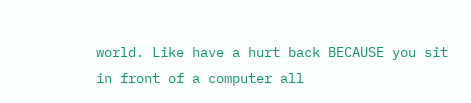world. Like have a hurt back BECAUSE you sit in front of a computer all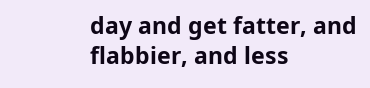day and get fatter, and flabbier, and less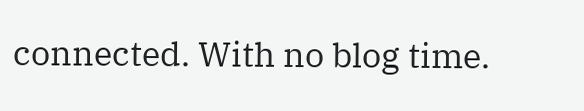connected. With no blog time.